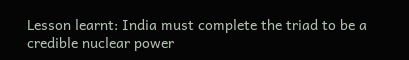Lesson learnt: India must complete the triad to be a credible nuclear power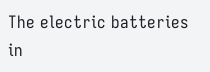The electric batteries in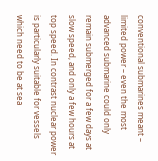conventional submarines meant – limited power – even the most advanced submarine could only remain submerged for a few days at slow speed, and only a few hours at top speed. In contrast nuclear power is particularly suitable for vessels which need to be at sea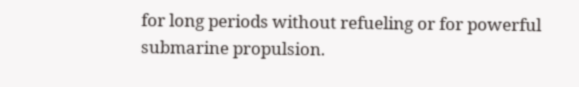for long periods without refueling or for powerful submarine propulsion.